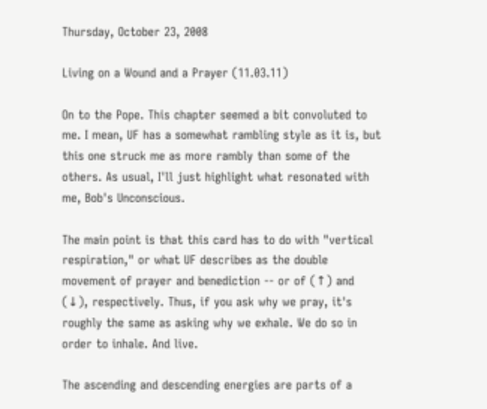Thursday, October 23, 2008

Living on a Wound and a Prayer (11.03.11)

On to the Pope. This chapter seemed a bit convoluted to me. I mean, UF has a somewhat rambling style as it is, but this one struck me as more rambly than some of the others. As usual, I'll just highlight what resonated with me, Bob's Unconscious.

The main point is that this card has to do with "vertical respiration," or what UF describes as the double movement of prayer and benediction -- or of (↑) and (↓), respectively. Thus, if you ask why we pray, it's roughly the same as asking why we exhale. We do so in order to inhale. And live.

The ascending and descending energies are parts of a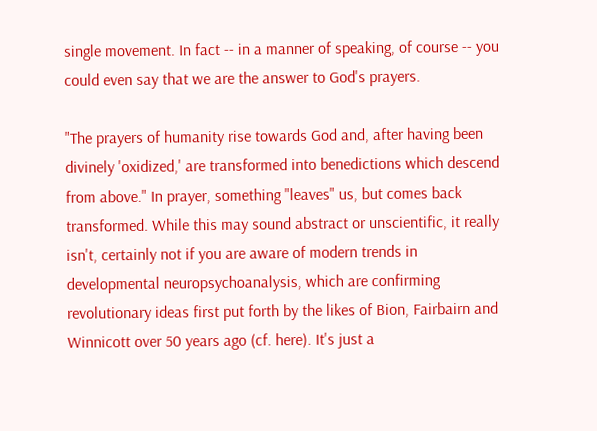single movement. In fact -- in a manner of speaking, of course -- you could even say that we are the answer to God's prayers.

"The prayers of humanity rise towards God and, after having been divinely 'oxidized,' are transformed into benedictions which descend from above." In prayer, something "leaves" us, but comes back transformed. While this may sound abstract or unscientific, it really isn't, certainly not if you are aware of modern trends in developmental neuropsychoanalysis, which are confirming revolutionary ideas first put forth by the likes of Bion, Fairbairn and Winnicott over 50 years ago (cf. here). It's just a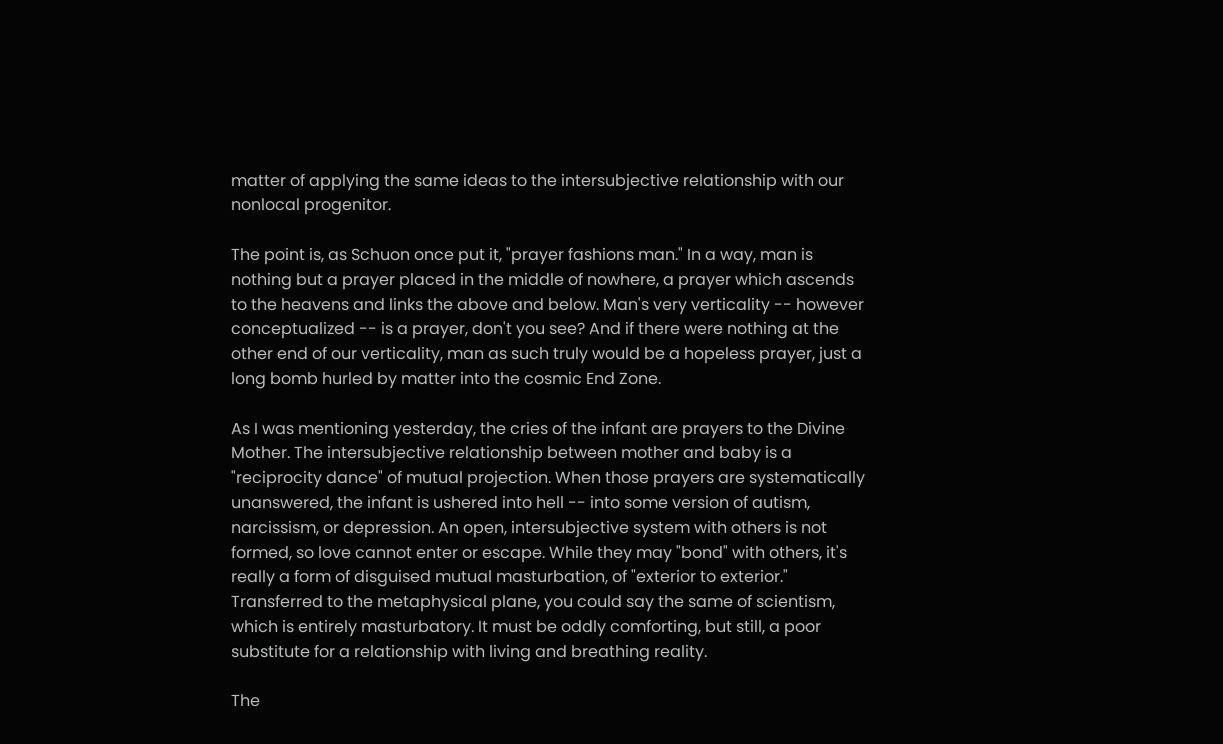matter of applying the same ideas to the intersubjective relationship with our nonlocal progenitor.

The point is, as Schuon once put it, "prayer fashions man." In a way, man is nothing but a prayer placed in the middle of nowhere, a prayer which ascends to the heavens and links the above and below. Man's very verticality -- however conceptualized -- is a prayer, don't you see? And if there were nothing at the other end of our verticality, man as such truly would be a hopeless prayer, just a long bomb hurled by matter into the cosmic End Zone.

As I was mentioning yesterday, the cries of the infant are prayers to the Divine Mother. The intersubjective relationship between mother and baby is a "reciprocity dance" of mutual projection. When those prayers are systematically unanswered, the infant is ushered into hell -- into some version of autism, narcissism, or depression. An open, intersubjective system with others is not formed, so love cannot enter or escape. While they may "bond" with others, it's really a form of disguised mutual masturbation, of "exterior to exterior." Transferred to the metaphysical plane, you could say the same of scientism, which is entirely masturbatory. It must be oddly comforting, but still, a poor substitute for a relationship with living and breathing reality.

The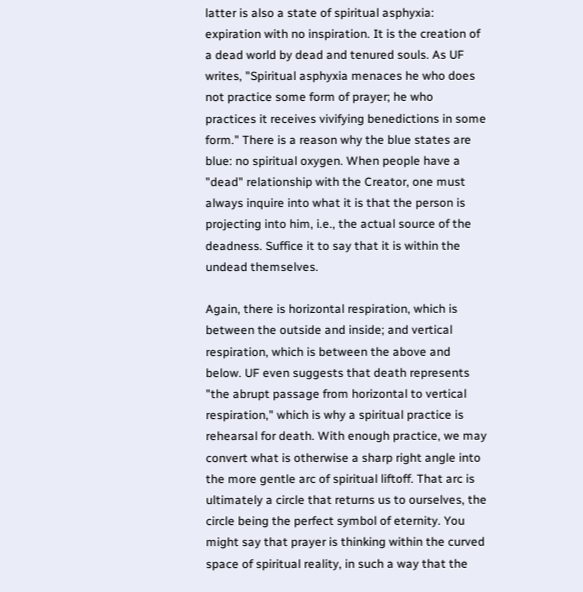latter is also a state of spiritual asphyxia: expiration with no inspiration. It is the creation of a dead world by dead and tenured souls. As UF writes, "Spiritual asphyxia menaces he who does not practice some form of prayer; he who practices it receives vivifying benedictions in some form." There is a reason why the blue states are blue: no spiritual oxygen. When people have a "dead" relationship with the Creator, one must always inquire into what it is that the person is projecting into him, i.e., the actual source of the deadness. Suffice it to say that it is within the undead themselves.

Again, there is horizontal respiration, which is between the outside and inside; and vertical respiration, which is between the above and below. UF even suggests that death represents "the abrupt passage from horizontal to vertical respiration," which is why a spiritual practice is rehearsal for death. With enough practice, we may convert what is otherwise a sharp right angle into the more gentle arc of spiritual liftoff. That arc is ultimately a circle that returns us to ourselves, the circle being the perfect symbol of eternity. You might say that prayer is thinking within the curved space of spiritual reality, in such a way that the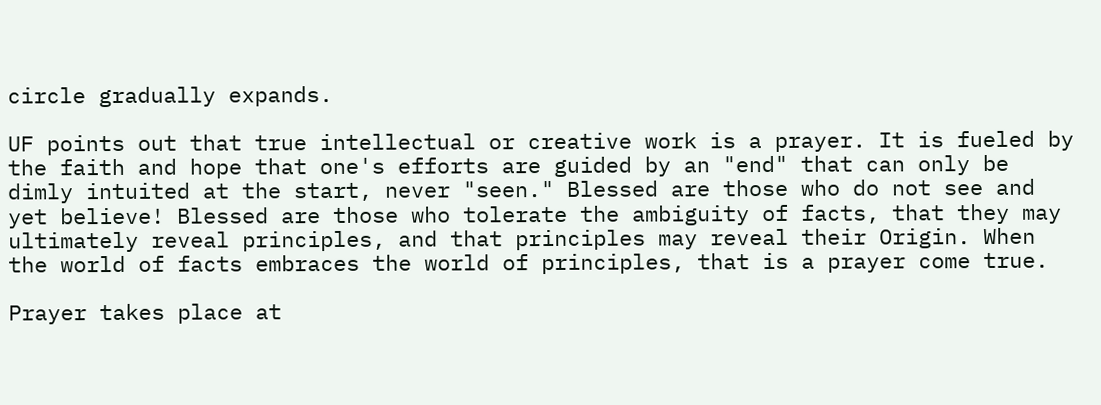circle gradually expands.

UF points out that true intellectual or creative work is a prayer. It is fueled by the faith and hope that one's efforts are guided by an "end" that can only be dimly intuited at the start, never "seen." Blessed are those who do not see and yet believe! Blessed are those who tolerate the ambiguity of facts, that they may ultimately reveal principles, and that principles may reveal their Origin. When the world of facts embraces the world of principles, that is a prayer come true.

Prayer takes place at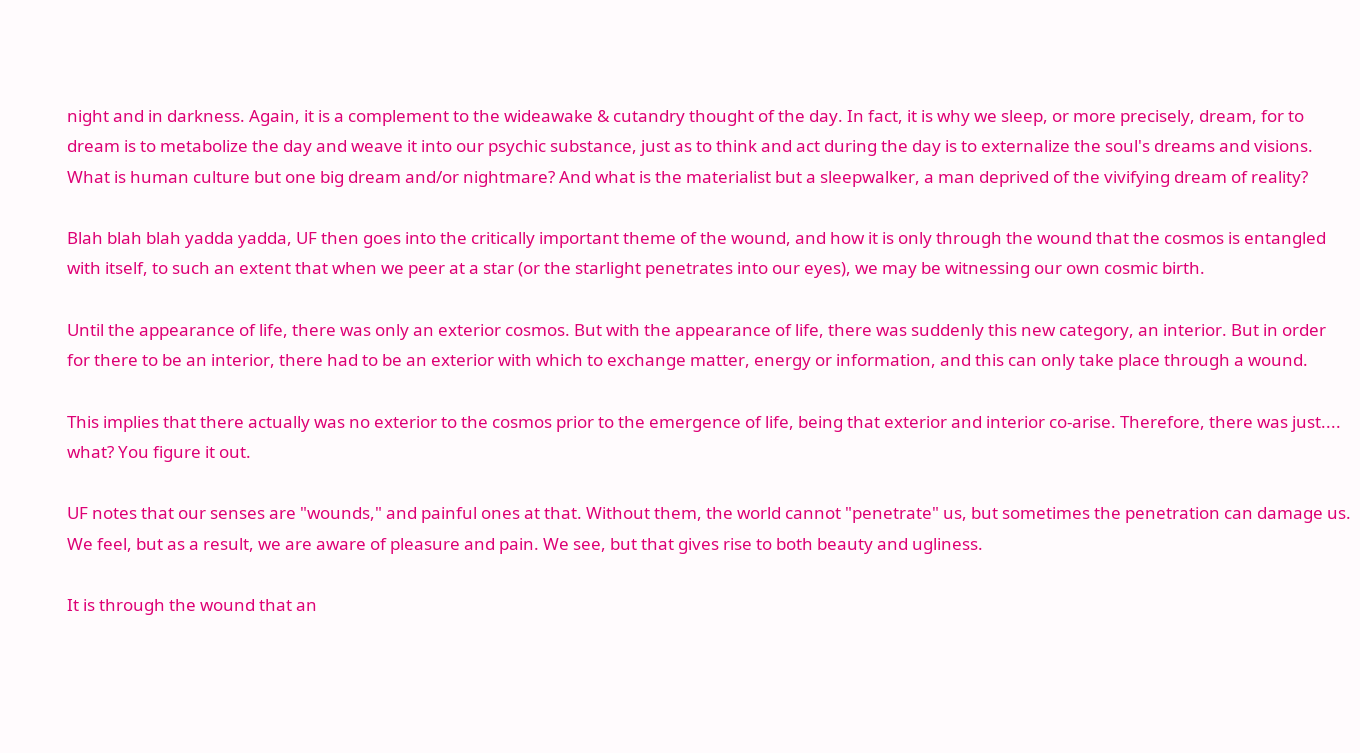night and in darkness. Again, it is a complement to the wideawake & cutandry thought of the day. In fact, it is why we sleep, or more precisely, dream, for to dream is to metabolize the day and weave it into our psychic substance, just as to think and act during the day is to externalize the soul's dreams and visions. What is human culture but one big dream and/or nightmare? And what is the materialist but a sleepwalker, a man deprived of the vivifying dream of reality?

Blah blah blah yadda yadda, UF then goes into the critically important theme of the wound, and how it is only through the wound that the cosmos is entangled with itself, to such an extent that when we peer at a star (or the starlight penetrates into our eyes), we may be witnessing our own cosmic birth.

Until the appearance of life, there was only an exterior cosmos. But with the appearance of life, there was suddenly this new category, an interior. But in order for there to be an interior, there had to be an exterior with which to exchange matter, energy or information, and this can only take place through a wound.

This implies that there actually was no exterior to the cosmos prior to the emergence of life, being that exterior and interior co-arise. Therefore, there was just.... what? You figure it out.

UF notes that our senses are "wounds," and painful ones at that. Without them, the world cannot "penetrate" us, but sometimes the penetration can damage us. We feel, but as a result, we are aware of pleasure and pain. We see, but that gives rise to both beauty and ugliness.

It is through the wound that an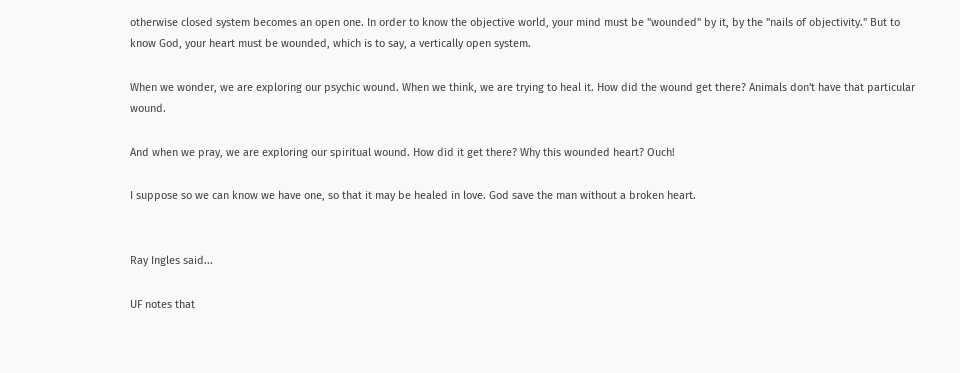otherwise closed system becomes an open one. In order to know the objective world, your mind must be "wounded" by it, by the "nails of objectivity." But to know God, your heart must be wounded, which is to say, a vertically open system.

When we wonder, we are exploring our psychic wound. When we think, we are trying to heal it. How did the wound get there? Animals don't have that particular wound.

And when we pray, we are exploring our spiritual wound. How did it get there? Why this wounded heart? Ouch!

I suppose so we can know we have one, so that it may be healed in love. God save the man without a broken heart.


Ray Ingles said...

UF notes that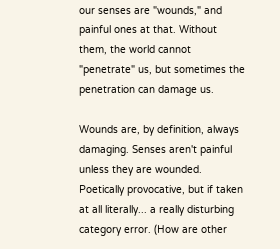our senses are "wounds," and painful ones at that. Without them, the world cannot "penetrate" us, but sometimes the penetration can damage us.

Wounds are, by definition, always damaging. Senses aren't painful unless they are wounded. Poetically provocative, but if taken at all literally... a really disturbing category error. (How are other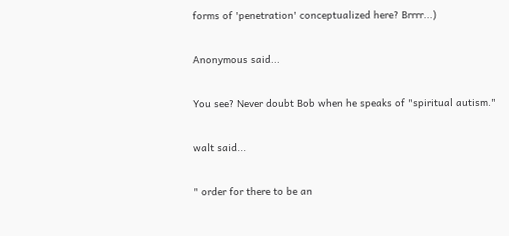forms of 'penetration' conceptualized here? Brrrr...)

Anonymous said...

You see? Never doubt Bob when he speaks of "spiritual autism."

walt said...

" order for there to be an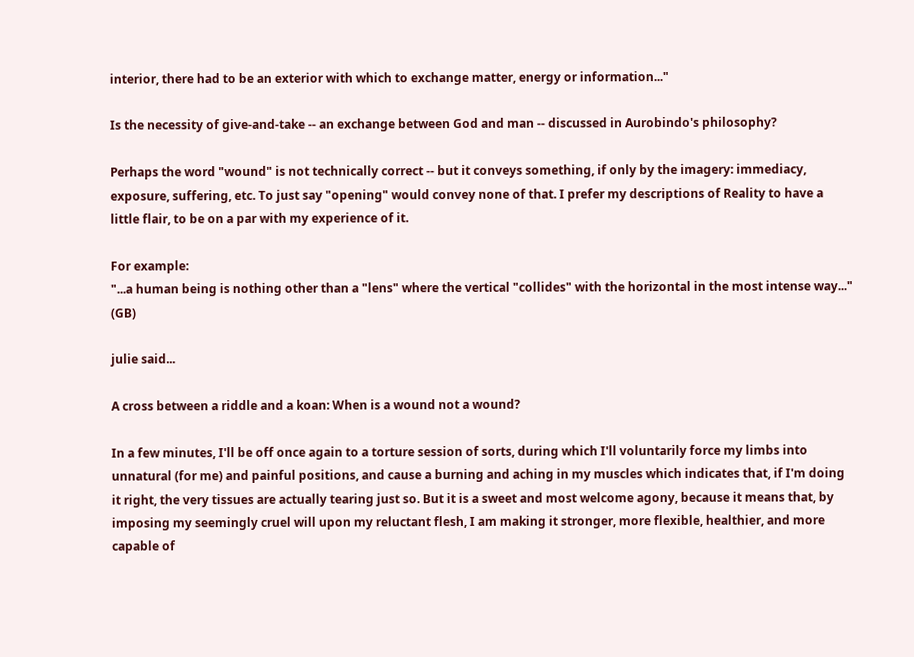interior, there had to be an exterior with which to exchange matter, energy or information..."

Is the necessity of give-and-take -- an exchange between God and man -- discussed in Aurobindo's philosophy?

Perhaps the word "wound" is not technically correct -- but it conveys something, if only by the imagery: immediacy, exposure, suffering, etc. To just say "opening" would convey none of that. I prefer my descriptions of Reality to have a little flair, to be on a par with my experience of it.

For example:
"...a human being is nothing other than a "lens" where the vertical "collides" with the horizontal in the most intense way..." (GB)

julie said...

A cross between a riddle and a koan: When is a wound not a wound?

In a few minutes, I'll be off once again to a torture session of sorts, during which I'll voluntarily force my limbs into unnatural (for me) and painful positions, and cause a burning and aching in my muscles which indicates that, if I'm doing it right, the very tissues are actually tearing just so. But it is a sweet and most welcome agony, because it means that, by imposing my seemingly cruel will upon my reluctant flesh, I am making it stronger, more flexible, healthier, and more capable of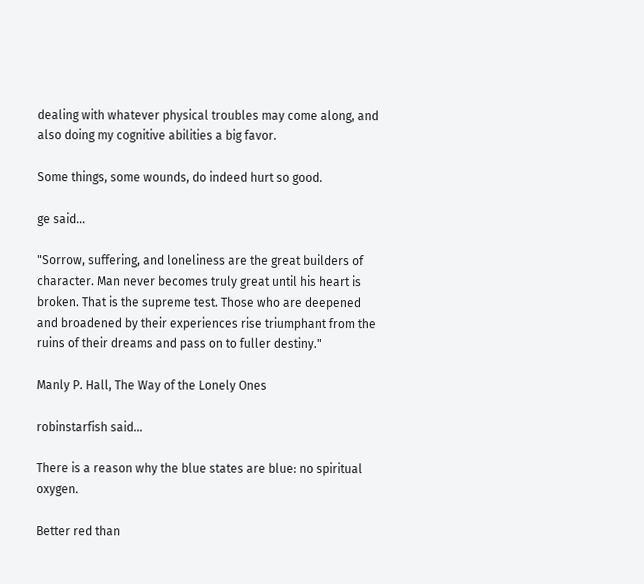dealing with whatever physical troubles may come along, and also doing my cognitive abilities a big favor.

Some things, some wounds, do indeed hurt so good.

ge said...

"Sorrow, suffering, and loneliness are the great builders of character. Man never becomes truly great until his heart is broken. That is the supreme test. Those who are deepened and broadened by their experiences rise triumphant from the ruins of their dreams and pass on to fuller destiny."

Manly P. Hall, The Way of the Lonely Ones

robinstarfish said...

There is a reason why the blue states are blue: no spiritual oxygen.

Better red than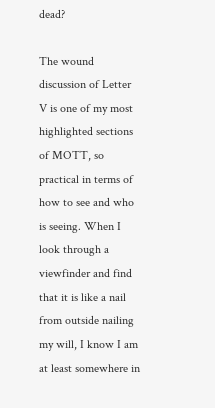dead?

The wound discussion of Letter V is one of my most highlighted sections of MOTT, so practical in terms of how to see and who is seeing. When I look through a viewfinder and find that it is like a nail from outside nailing my will, I know I am at least somewhere in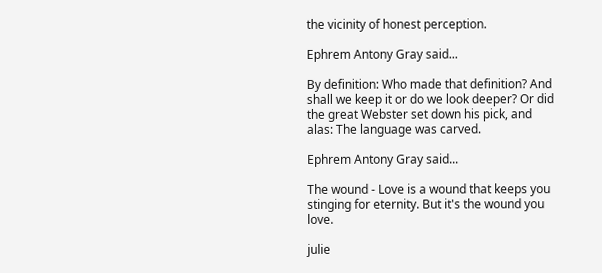the vicinity of honest perception.

Ephrem Antony Gray said...

By definition: Who made that definition? And shall we keep it or do we look deeper? Or did the great Webster set down his pick, and alas: The language was carved.

Ephrem Antony Gray said...

The wound - Love is a wound that keeps you stinging for eternity. But it's the wound you love.

julie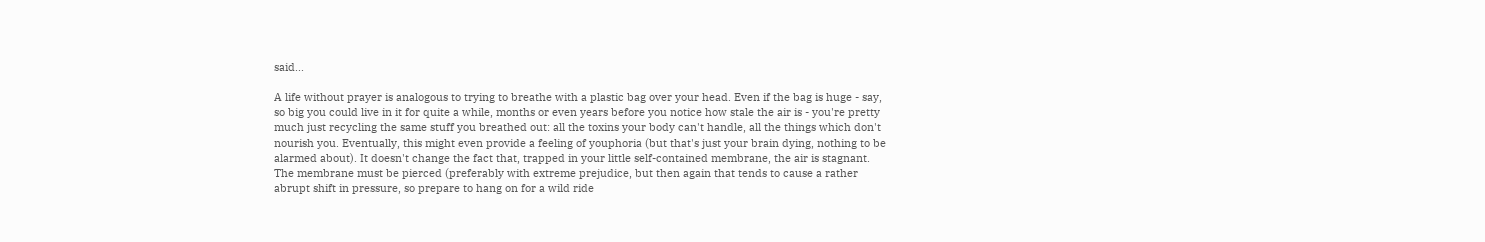said...

A life without prayer is analogous to trying to breathe with a plastic bag over your head. Even if the bag is huge - say, so big you could live in it for quite a while, months or even years before you notice how stale the air is - you're pretty much just recycling the same stuff you breathed out: all the toxins your body can't handle, all the things which don't nourish you. Eventually, this might even provide a feeling of youphoria (but that's just your brain dying, nothing to be alarmed about). It doesn't change the fact that, trapped in your little self-contained membrane, the air is stagnant. The membrane must be pierced (preferably with extreme prejudice, but then again that tends to cause a rather abrupt shift in pressure, so prepare to hang on for a wild ride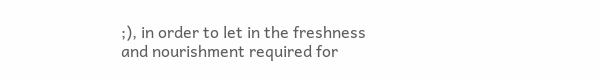;), in order to let in the freshness and nourishment required for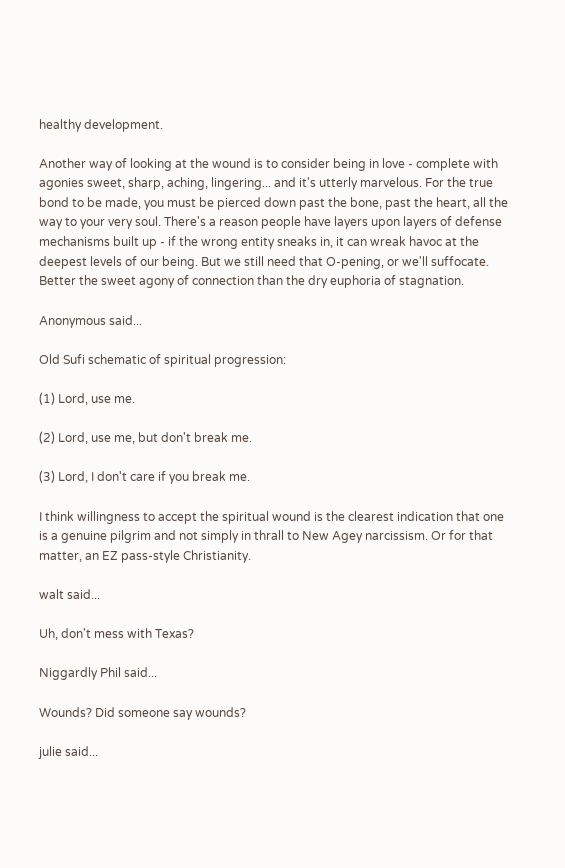healthy development.

Another way of looking at the wound is to consider being in love - complete with agonies sweet, sharp, aching, lingering... and it's utterly marvelous. For the true bond to be made, you must be pierced down past the bone, past the heart, all the way to your very soul. There's a reason people have layers upon layers of defense mechanisms built up - if the wrong entity sneaks in, it can wreak havoc at the deepest levels of our being. But we still need that O-pening, or we'll suffocate. Better the sweet agony of connection than the dry euphoria of stagnation.

Anonymous said...

Old Sufi schematic of spiritual progression:

(1) Lord, use me.

(2) Lord, use me, but don't break me.

(3) Lord, I don't care if you break me.

I think willingness to accept the spiritual wound is the clearest indication that one is a genuine pilgrim and not simply in thrall to New Agey narcissism. Or for that matter, an EZ pass-style Christianity.

walt said...

Uh, don't mess with Texas?

Niggardly Phil said...

Wounds? Did someone say wounds?

julie said...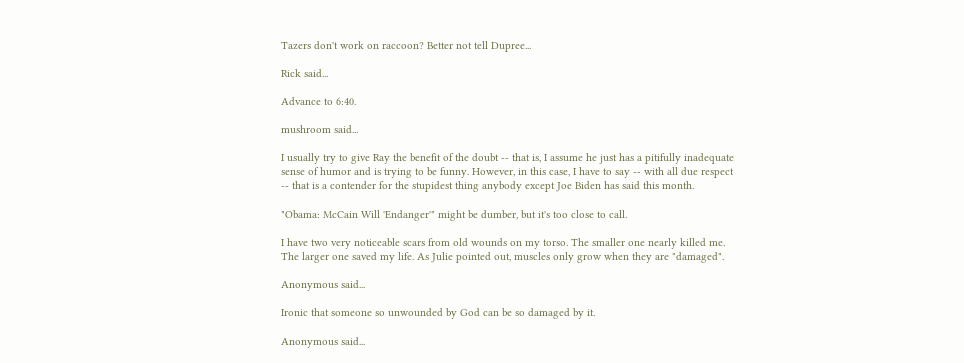Tazers don't work on raccoon? Better not tell Dupree...

Rick said...

Advance to 6:40.

mushroom said...

I usually try to give Ray the benefit of the doubt -- that is, I assume he just has a pitifully inadequate sense of humor and is trying to be funny. However, in this case, I have to say -- with all due respect -- that is a contender for the stupidest thing anybody except Joe Biden has said this month.

"Obama: McCain Will 'Endanger'" might be dumber, but it's too close to call.

I have two very noticeable scars from old wounds on my torso. The smaller one nearly killed me. The larger one saved my life. As Julie pointed out, muscles only grow when they are "damaged".

Anonymous said...

Ironic that someone so unwounded by God can be so damaged by it.

Anonymous said...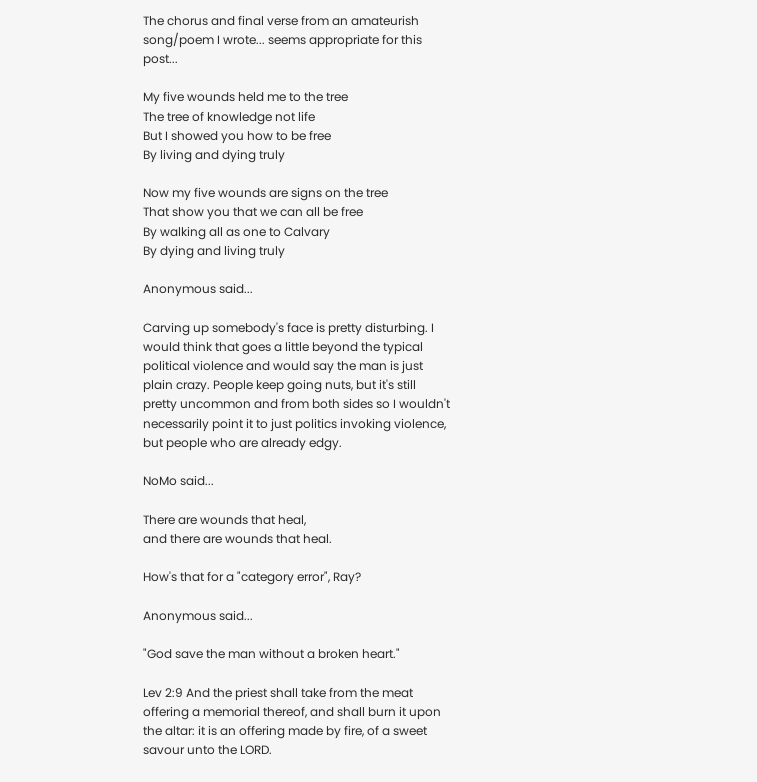The chorus and final verse from an amateurish song/poem I wrote... seems appropriate for this post...

My five wounds held me to the tree
The tree of knowledge not life
But I showed you how to be free
By living and dying truly

Now my five wounds are signs on the tree
That show you that we can all be free
By walking all as one to Calvary
By dying and living truly

Anonymous said...

Carving up somebody's face is pretty disturbing. I would think that goes a little beyond the typical political violence and would say the man is just plain crazy. People keep going nuts, but it's still pretty uncommon and from both sides so I wouldn't necessarily point it to just politics invoking violence, but people who are already edgy.

NoMo said...

There are wounds that heal,
and there are wounds that heal.

How's that for a "category error", Ray?

Anonymous said...

"God save the man without a broken heart."

Lev 2:9 And the priest shall take from the meat offering a memorial thereof, and shall burn it upon the altar: it is an offering made by fire, of a sweet savour unto the LORD.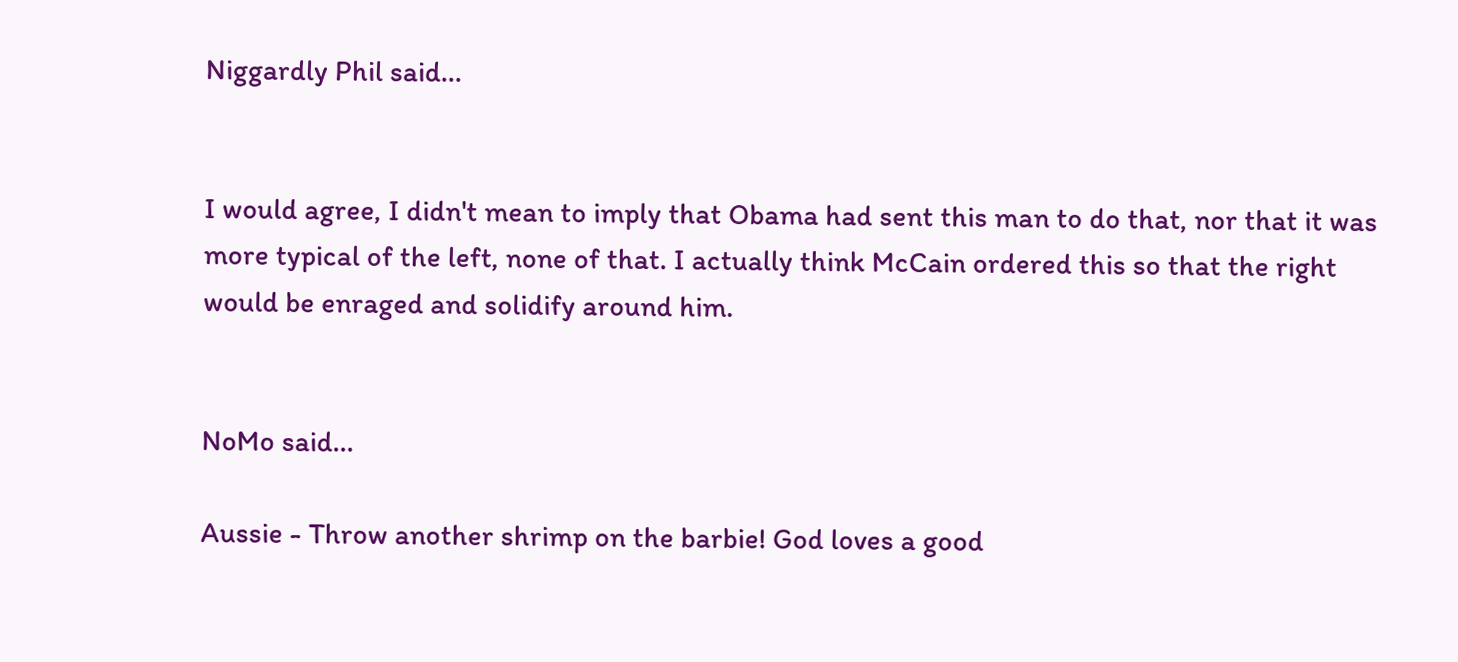Niggardly Phil said...


I would agree, I didn't mean to imply that Obama had sent this man to do that, nor that it was more typical of the left, none of that. I actually think McCain ordered this so that the right would be enraged and solidify around him.


NoMo said...

Aussie - Throw another shrimp on the barbie! God loves a good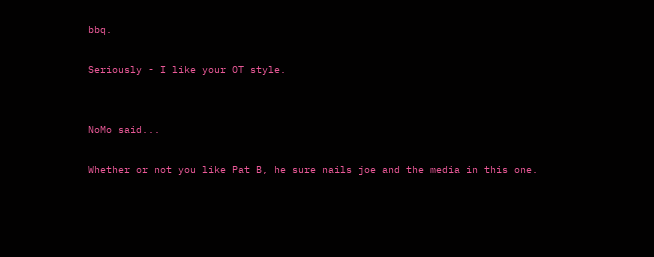bbq.

Seriously - I like your OT style.


NoMo said...

Whether or not you like Pat B, he sure nails joe and the media in this one.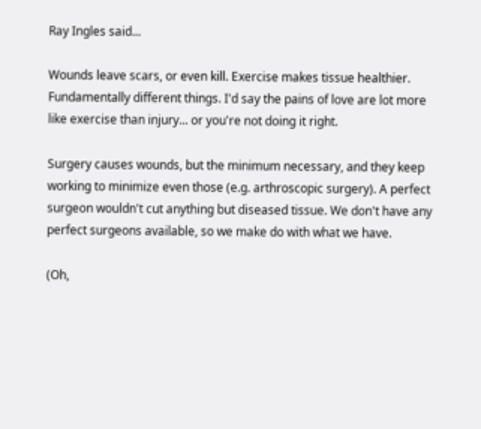Ray Ingles said...

Wounds leave scars, or even kill. Exercise makes tissue healthier. Fundamentally different things. I'd say the pains of love are lot more like exercise than injury... or you're not doing it right.

Surgery causes wounds, but the minimum necessary, and they keep working to minimize even those (e.g. arthroscopic surgery). A perfect surgeon wouldn't cut anything but diseased tissue. We don't have any perfect surgeons available, so we make do with what we have.

(Oh,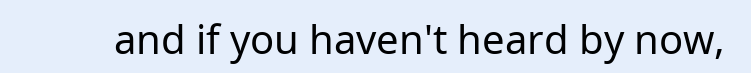and if you haven't heard by now,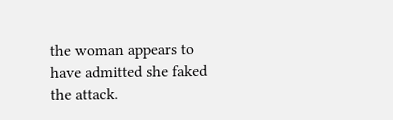the woman appears to have admitted she faked the attack.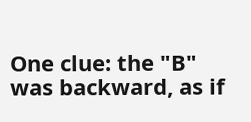One clue: the "B" was backward, as if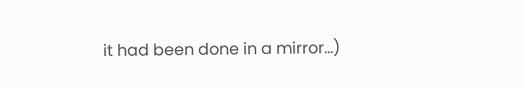it had been done in a mirror...)